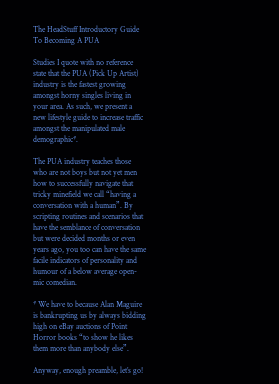The HeadStuff Introductory Guide To Becoming A PUA

Studies I quote with no reference state that the PUA (Pick Up Artist) industry is the fastest growing amongst horny singles living in your area. As such, we present a new lifestyle guide to increase traffic amongst the manipulated male demographic*.

The PUA industry teaches those who are not boys but not yet men how to successfully navigate that tricky minefield we call “having a conversation with a human”. By scripting routines and scenarios that have the semblance of conversation but were decided months or even years ago, you too can have the same facile indicators of personality and humour of a below average open-mic comedian.

* We have to because Alan Maguire is bankrupting us by always bidding high on eBay auctions of Point Horror books “to show he likes them more than anybody else”.

Anyway, enough preamble, let’s go!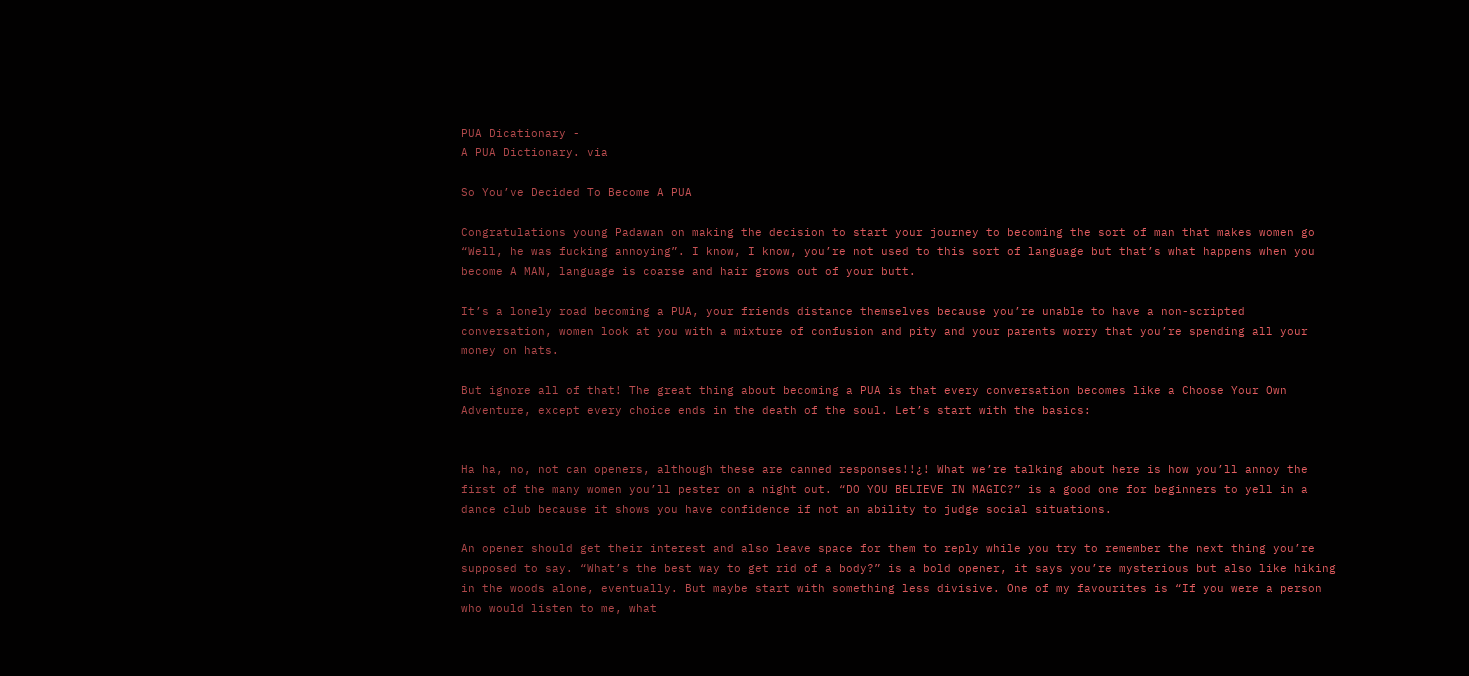PUA Dicationary -
A PUA Dictionary. via

So You’ve Decided To Become A PUA

Congratulations young Padawan on making the decision to start your journey to becoming the sort of man that makes women go “Well, he was fucking annoying”. I know, I know, you’re not used to this sort of language but that’s what happens when you become A MAN, language is coarse and hair grows out of your butt.

It’s a lonely road becoming a PUA, your friends distance themselves because you’re unable to have a non-scripted conversation, women look at you with a mixture of confusion and pity and your parents worry that you’re spending all your money on hats.

But ignore all of that! The great thing about becoming a PUA is that every conversation becomes like a Choose Your Own Adventure, except every choice ends in the death of the soul. Let’s start with the basics:


Ha ha, no, not can openers, although these are canned responses!!¿! What we’re talking about here is how you’ll annoy the first of the many women you’ll pester on a night out. “DO YOU BELIEVE IN MAGIC?” is a good one for beginners to yell in a dance club because it shows you have confidence if not an ability to judge social situations.

An opener should get their interest and also leave space for them to reply while you try to remember the next thing you’re supposed to say. “What’s the best way to get rid of a body?” is a bold opener, it says you’re mysterious but also like hiking in the woods alone, eventually. But maybe start with something less divisive. One of my favourites is “If you were a person who would listen to me, what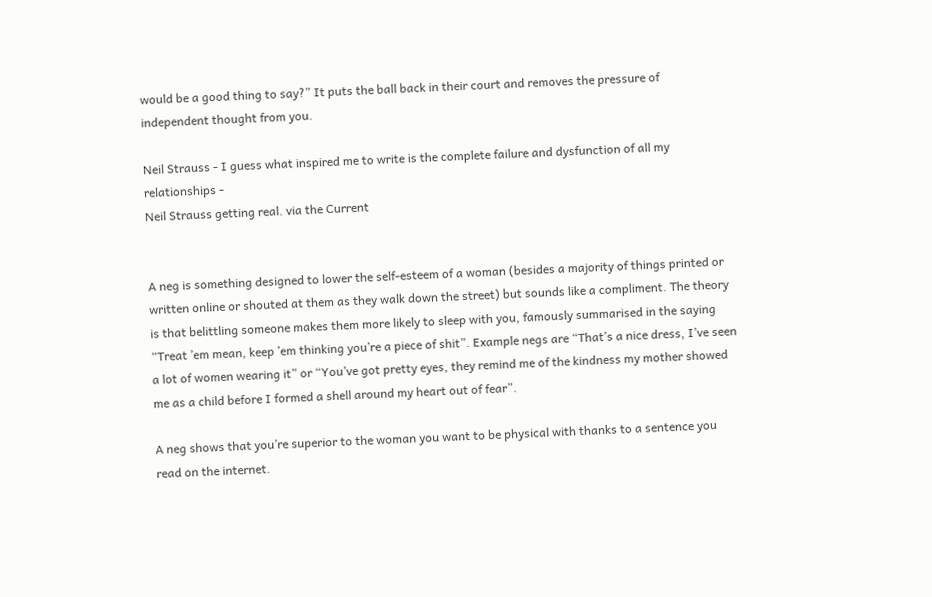would be a good thing to say?” It puts the ball back in their court and removes the pressure of independent thought from you.

Neil Strauss - I guess what inspired me to write is the complete failure and dysfunction of all my relationships -
Neil Strauss getting real. via the Current


A neg is something designed to lower the self-esteem of a woman (besides a majority of things printed or written online or shouted at them as they walk down the street) but sounds like a compliment. The theory is that belittling someone makes them more likely to sleep with you, famously summarised in the saying “Treat ’em mean, keep ’em thinking you’re a piece of shit”. Example negs are “That’s a nice dress, I’ve seen a lot of women wearing it” or “You’ve got pretty eyes, they remind me of the kindness my mother showed me as a child before I formed a shell around my heart out of fear”.

A neg shows that you’re superior to the woman you want to be physical with thanks to a sentence you read on the internet.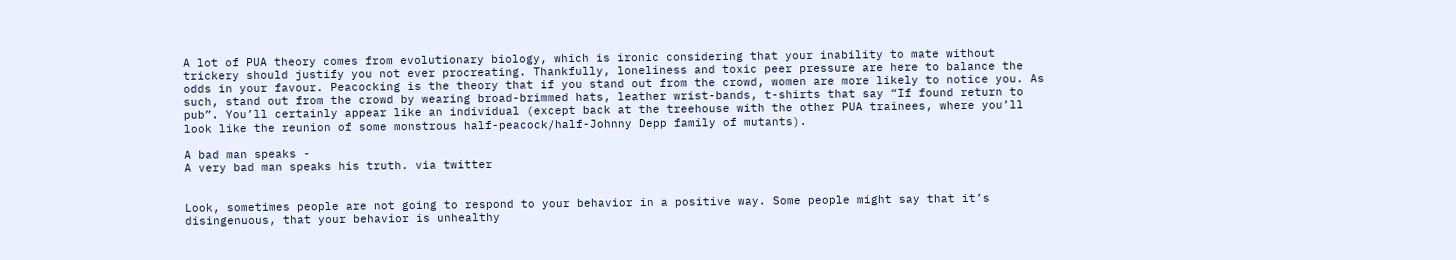A lot of PUA theory comes from evolutionary biology, which is ironic considering that your inability to mate without trickery should justify you not ever procreating. Thankfully, loneliness and toxic peer pressure are here to balance the odds in your favour. Peacocking is the theory that if you stand out from the crowd, women are more likely to notice you. As such, stand out from the crowd by wearing broad-brimmed hats, leather wrist-bands, t-shirts that say “If found return to pub”. You’ll certainly appear like an individual (except back at the treehouse with the other PUA trainees, where you’ll look like the reunion of some monstrous half-peacock/half-Johnny Depp family of mutants).

A bad man speaks -
A very bad man speaks his truth. via twitter


Look, sometimes people are not going to respond to your behavior in a positive way. Some people might say that it’s disingenuous, that your behavior is unhealthy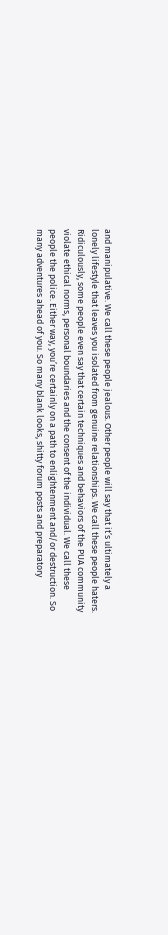and manipulative. We call these people jealous. Other people will say that it’s ultimately a lonely lifestyle that leaves you isolated from genuine relationships. We call these people haters. Ridiculously, some people even say that certain techniques and behaviors of the PUA community violate ethical norms, personal boundaries and the consent of the individual. We call these people the police. Either way, you’re certainly on a path to enlightenment and/or destruction. So many adventures ahead of you. So many blank looks, shitty forum posts and preparatory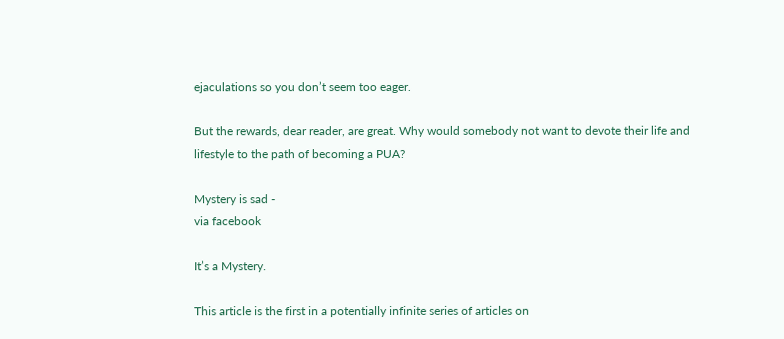ejaculations so you don’t seem too eager.

But the rewards, dear reader, are great. Why would somebody not want to devote their life and lifestyle to the path of becoming a PUA?

Mystery is sad -
via facebook

It’s a Mystery.

This article is the first in a potentially infinite series of articles on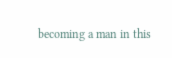becoming a man in this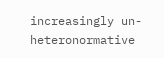increasingly un-heteronormative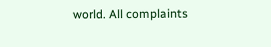world. All complaints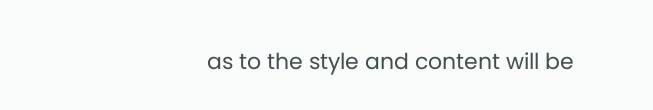as to the style and content will be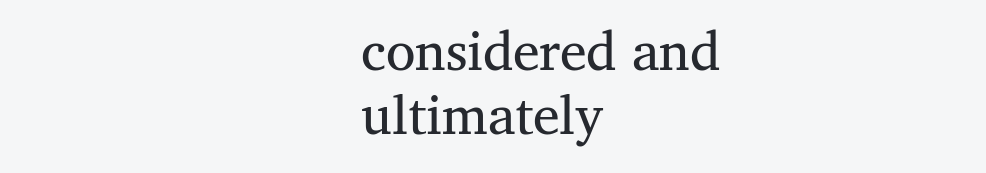considered and ultimately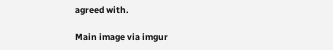agreed with.

Main image via imgur